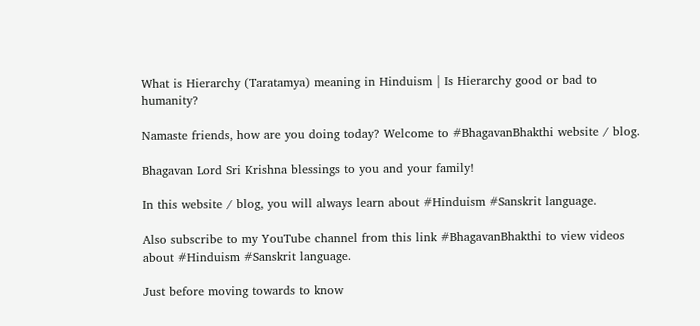What is Hierarchy (Taratamya) meaning in Hinduism | Is Hierarchy good or bad to humanity?

Namaste friends, how are you doing today? Welcome to #BhagavanBhakthi website / blog.

Bhagavan Lord Sri Krishna blessings to you and your family!

In this website / blog, you will always learn about #Hinduism #Sanskrit language.

Also subscribe to my YouTube channel from this link #BhagavanBhakthi to view videos about #Hinduism #Sanskrit language.

Just before moving towards to know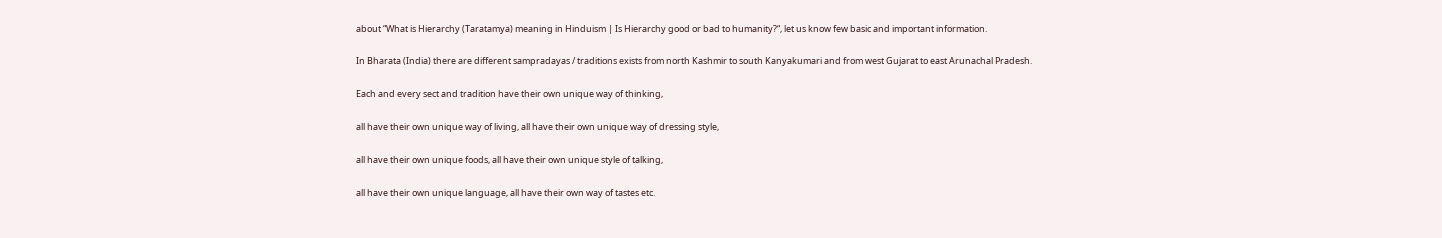about “What is Hierarchy (Taratamya) meaning in Hinduism | Is Hierarchy good or bad to humanity?“, let us know few basic and important information.

In Bharata (India) there are different sampradayas / traditions exists from north Kashmir to south Kanyakumari and from west Gujarat to east Arunachal Pradesh.

Each and every sect and tradition have their own unique way of thinking,

all have their own unique way of living, all have their own unique way of dressing style,

all have their own unique foods, all have their own unique style of talking,

all have their own unique language, all have their own way of tastes etc.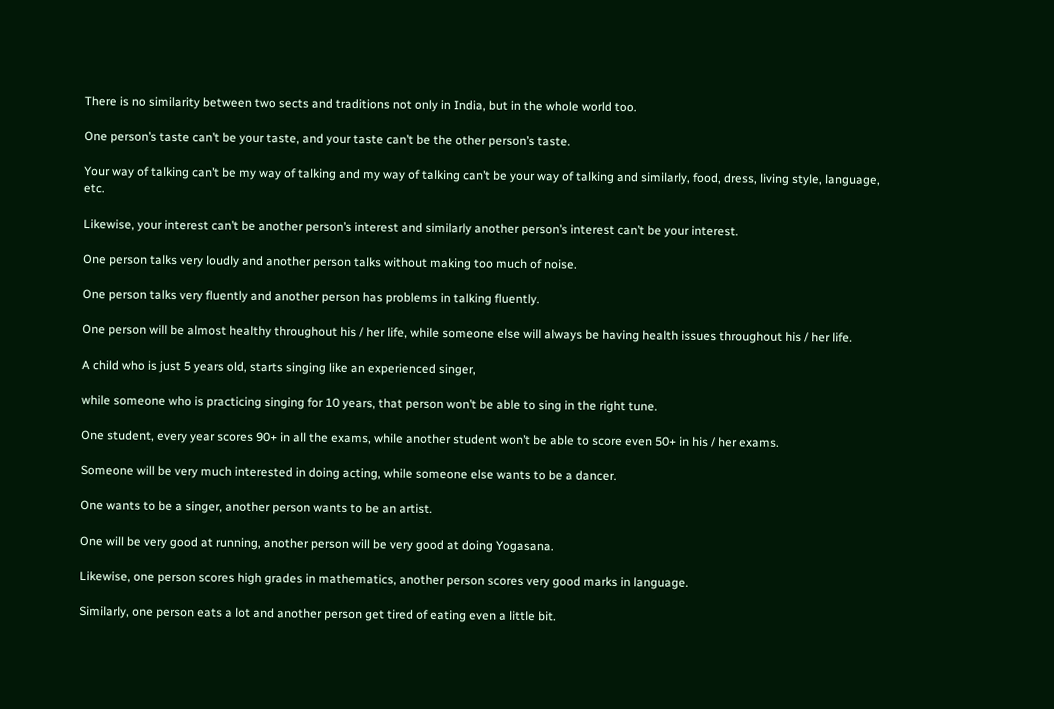There is no similarity between two sects and traditions not only in India, but in the whole world too.

One person’s taste can’t be your taste, and your taste can’t be the other person’s taste.

Your way of talking can’t be my way of talking and my way of talking can’t be your way of talking and similarly, food, dress, living style, language, etc.

Likewise, your interest can’t be another person’s interest and similarly another person’s interest can’t be your interest.

One person talks very loudly and another person talks without making too much of noise.

One person talks very fluently and another person has problems in talking fluently.

One person will be almost healthy throughout his / her life, while someone else will always be having health issues throughout his / her life.

A child who is just 5 years old, starts singing like an experienced singer,

while someone who is practicing singing for 10 years, that person won’t be able to sing in the right tune.

One student, every year scores 90+ in all the exams, while another student won’t be able to score even 50+ in his / her exams.

Someone will be very much interested in doing acting, while someone else wants to be a dancer.

One wants to be a singer, another person wants to be an artist.

One will be very good at running, another person will be very good at doing Yogasana.

Likewise, one person scores high grades in mathematics, another person scores very good marks in language.

Similarly, one person eats a lot and another person get tired of eating even a little bit.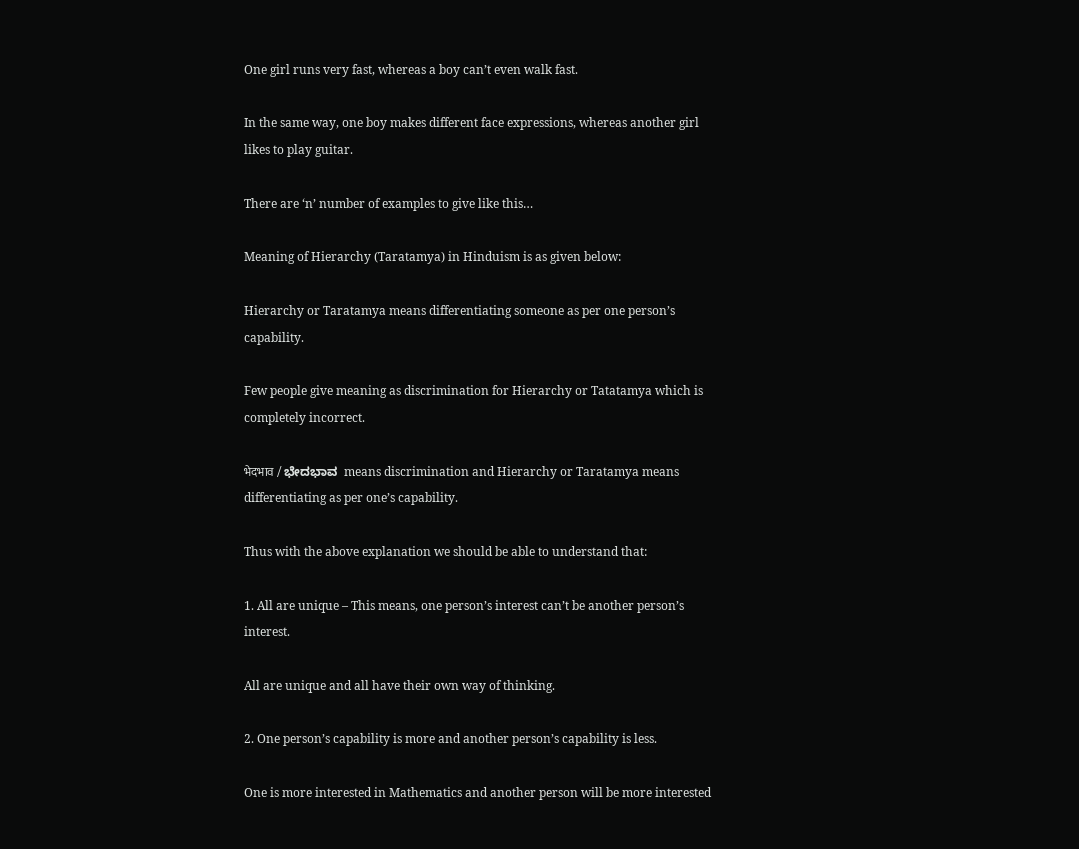One girl runs very fast, whereas a boy can’t even walk fast.

In the same way, one boy makes different face expressions, whereas another girl likes to play guitar.

There are ‘n’ number of examples to give like this…

Meaning of Hierarchy (Taratamya) in Hinduism is as given below:

Hierarchy or Taratamya means differentiating someone as per one person’s capability.

Few people give meaning as discrimination for Hierarchy or Tatatamya which is completely incorrect.

भेदभाव / ಭೇದಭಾವ  means discrimination and Hierarchy or Taratamya means differentiating as per one’s capability.

Thus with the above explanation we should be able to understand that:

1. All are unique – This means, one person’s interest can’t be another person’s interest.

All are unique and all have their own way of thinking.

2. One person’s capability is more and another person’s capability is less.

One is more interested in Mathematics and another person will be more interested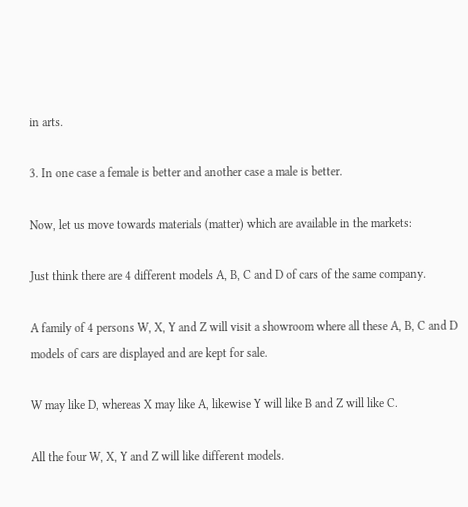in arts.

3. In one case a female is better and another case a male is better.

Now, let us move towards materials (matter) which are available in the markets:

Just think there are 4 different models A, B, C and D of cars of the same company.

A family of 4 persons W, X, Y and Z will visit a showroom where all these A, B, C and D models of cars are displayed and are kept for sale.

W may like D, whereas X may like A, likewise Y will like B and Z will like C.

All the four W, X, Y and Z will like different models.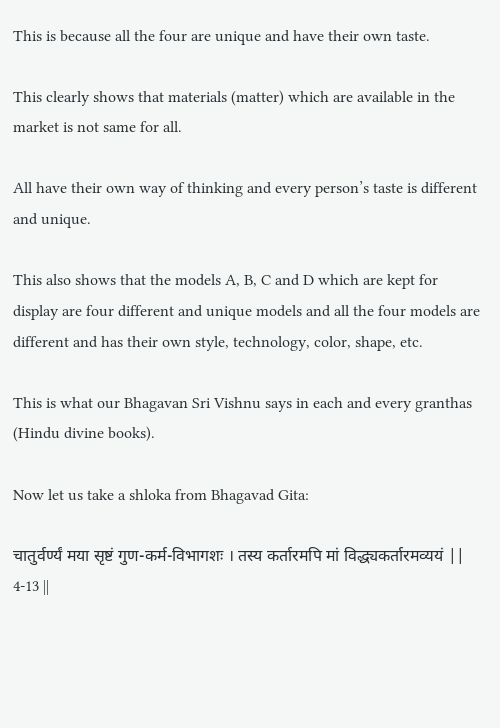This is because all the four are unique and have their own taste.

This clearly shows that materials (matter) which are available in the market is not same for all.

All have their own way of thinking and every person’s taste is different and unique.

This also shows that the models A, B, C and D which are kept for display are four different and unique models and all the four models are different and has their own style, technology, color, shape, etc.

This is what our Bhagavan Sri Vishnu says in each and every granthas (Hindu divine books).

Now let us take a shloka from Bhagavad Gita:

चातुर्वर्ण्यं मया सृष्टं गुण-कर्म-विभागशः । तस्य कर्तारमपि मां विद्ध्यकर्तारमव्ययं || 4-13 ||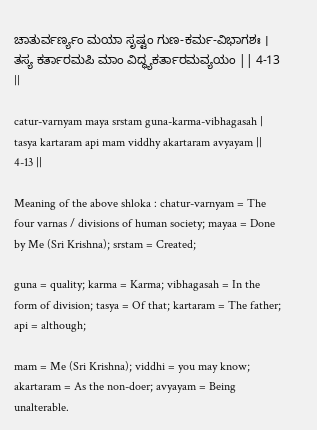ಚಾತುರ್ವರ್ಣ್ಯಂ ಮಯಾ ಸೃಷ್ಟಂ ಗುಣ-ಕರ್ಮ-ವಿಭಾಗಶಃ । ತಸ್ಯ ಕರ್ತಾರಮಪಿ ಮಾಂ ವಿದ್ಧ್ಯಕರ್ತಾರಮವ್ಯಯಂ || 4-13 ||

catur-varnyam maya srstam guna-karma-vibhagasah | tasya kartaram api mam viddhy akartaram avyayam || 4-13 ||

Meaning of the above shloka : chatur-varnyam = The four varnas / divisions of human society; mayaa = Done by Me (Sri Krishna); srstam = Created;

guna = quality; karma = Karma; vibhagasah = In the form of division; tasya = Of that; kartaram = The father; api = although;

mam = Me (Sri Krishna); viddhi = you may know; akartaram = As the non-doer; avyayam = Being unalterable.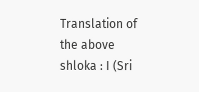Translation of the above shloka : I (Sri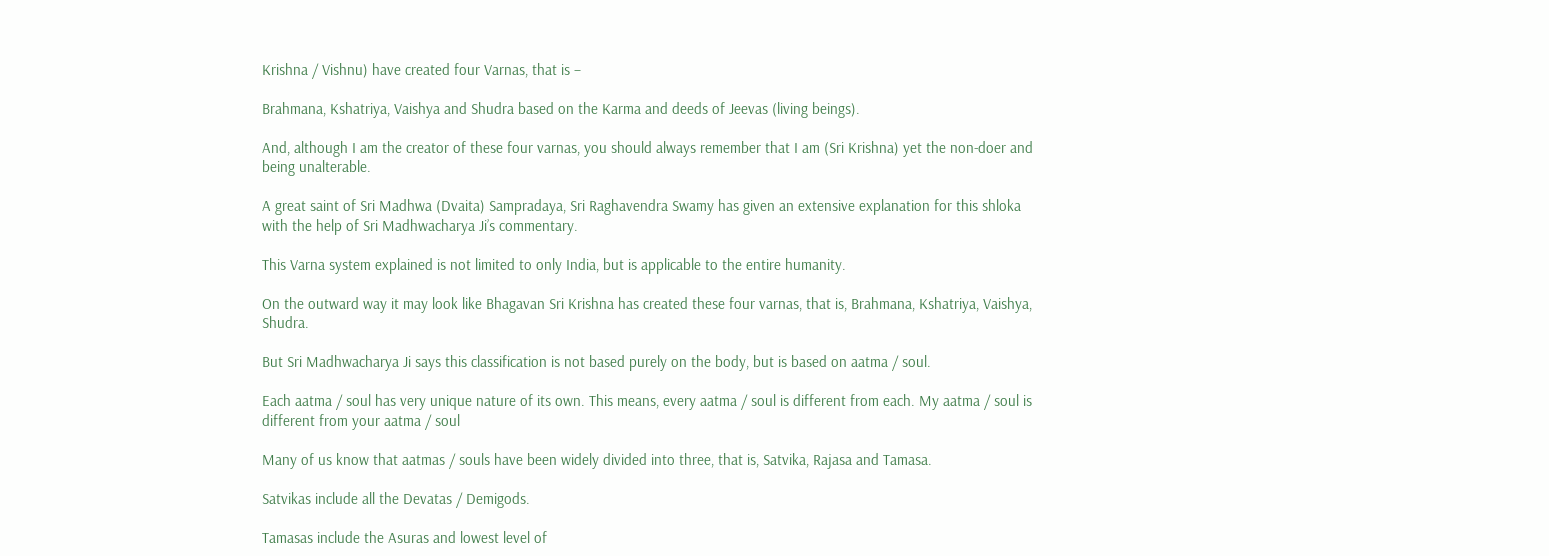Krishna / Vishnu) have created four Varnas, that is –

Brahmana, Kshatriya, Vaishya and Shudra based on the Karma and deeds of Jeevas (living beings).

And, although I am the creator of these four varnas, you should always remember that I am (Sri Krishna) yet the non-doer and being unalterable.

A great saint of Sri Madhwa (Dvaita) Sampradaya, Sri Raghavendra Swamy has given an extensive explanation for this shloka with the help of Sri Madhwacharya Ji’s commentary.

This Varna system explained is not limited to only India, but is applicable to the entire humanity.

On the outward way it may look like Bhagavan Sri Krishna has created these four varnas, that is, Brahmana, Kshatriya, Vaishya, Shudra.

But Sri Madhwacharya Ji says this classification is not based purely on the body, but is based on aatma / soul.

Each aatma / soul has very unique nature of its own. This means, every aatma / soul is different from each. My aatma / soul is different from your aatma / soul

Many of us know that aatmas / souls have been widely divided into three, that is, Satvika, Rajasa and Tamasa.

Satvikas include all the Devatas / Demigods.

Tamasas include the Asuras and lowest level of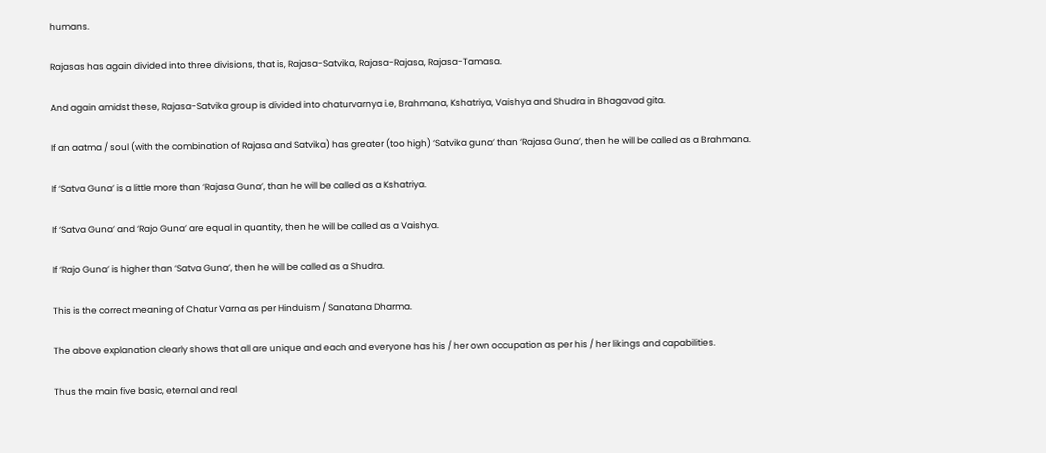humans.

Rajasas has again divided into three divisions, that is, Rajasa-Satvika, Rajasa-Rajasa, Rajasa-Tamasa.

And again amidst these, Rajasa-Satvika group is divided into chaturvarnya i.e, Brahmana, Kshatriya, Vaishya and Shudra in Bhagavad gita.

If an aatma / soul (with the combination of Rajasa and Satvika) has greater (too high) ‘Satvika guna’ than ‘Rajasa Guna’, then he will be called as a Brahmana.

If ‘Satva Guna’ is a little more than ‘Rajasa Guna’, than he will be called as a Kshatriya.

If ‘Satva Guna’ and ‘Rajo Guna’ are equal in quantity, then he will be called as a Vaishya.

If ‘Rajo Guna’ is higher than ‘Satva Guna’, then he will be called as a Shudra.

This is the correct meaning of Chatur Varna as per Hinduism / Sanatana Dharma.

The above explanation clearly shows that all are unique and each and everyone has his / her own occupation as per his / her likings and capabilities.

Thus the main five basic, eternal and real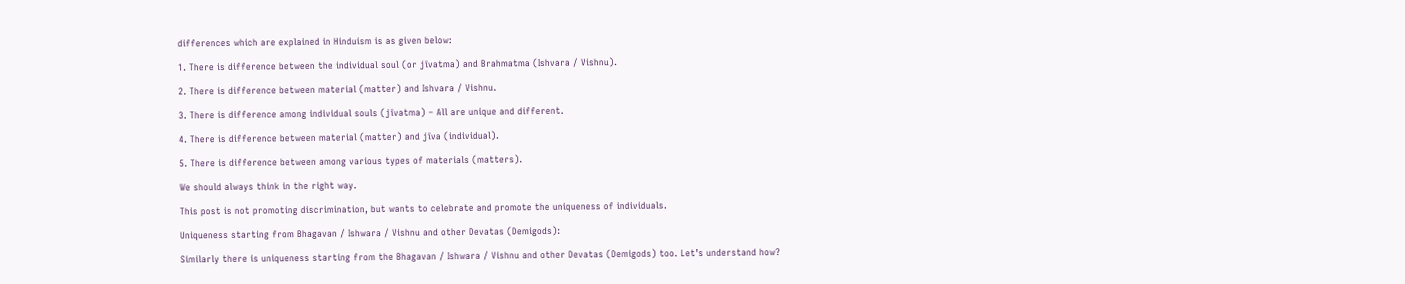differences which are explained in Hinduism is as given below:

1. There is difference between the individual soul (or jīvatma) and Brahmatma (Ishvara / Vishnu).

2. There is difference between material (matter) and Ishvara / Vishnu.

3. There is difference among individual souls (jīvatma) – All are unique and different.

4. There is difference between material (matter) and jīva (individual).

5. There is difference between among various types of materials (matters).

We should always think in the right way.

This post is not promoting discrimination, but wants to celebrate and promote the uniqueness of individuals.

Uniqueness starting from Bhagavan / Ishwara / Vishnu and other Devatas (Demigods):

Similarly there is uniqueness starting from the Bhagavan / Ishwara / Vishnu and other Devatas (Demigods) too. Let’s understand how?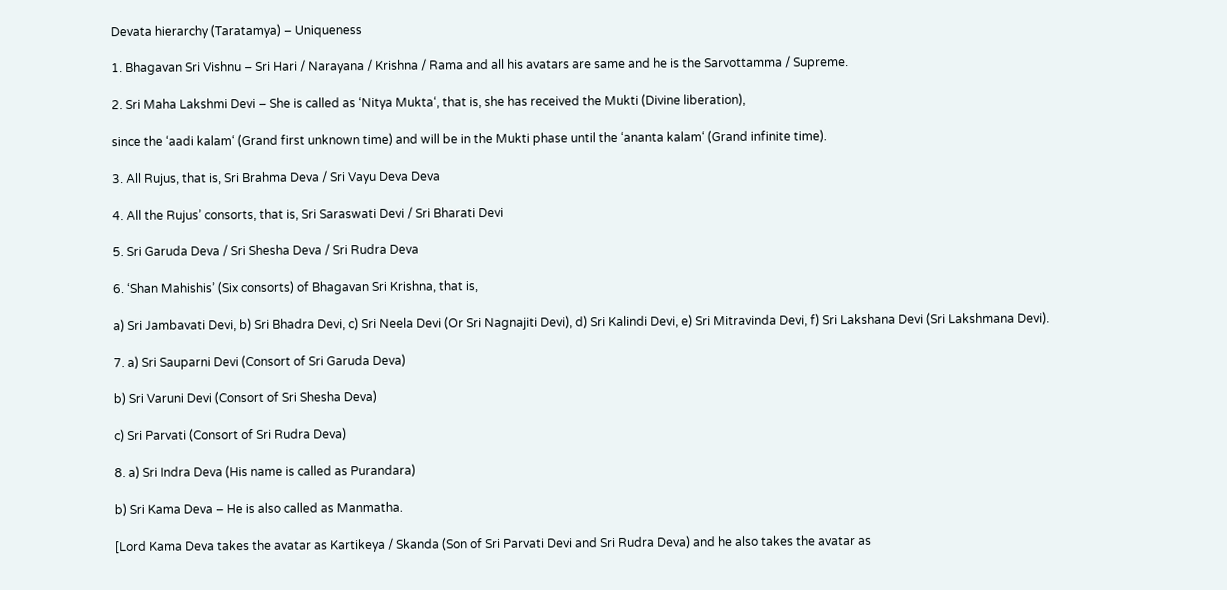Devata hierarchy (Taratamya) – Uniqueness

1. Bhagavan Sri Vishnu – Sri Hari / Narayana / Krishna / Rama and all his avatars are same and he is the Sarvottamma / Supreme.

2. Sri Maha Lakshmi Devi – She is called as ‘Nitya Mukta‘, that is, she has received the Mukti (Divine liberation),

since the ‘aadi kalam‘ (Grand first unknown time) and will be in the Mukti phase until the ‘ananta kalam‘ (Grand infinite time).

3. All Rujus, that is, Sri Brahma Deva / Sri Vayu Deva Deva

4. All the Rujus’ consorts, that is, Sri Saraswati Devi / Sri Bharati Devi

5. Sri Garuda Deva / Sri Shesha Deva / Sri Rudra Deva

6. ‘Shan Mahishis’ (Six consorts) of Bhagavan Sri Krishna, that is,

a) Sri Jambavati Devi, b) Sri Bhadra Devi, c) Sri Neela Devi (Or Sri Nagnajiti Devi), d) Sri Kalindi Devi, e) Sri Mitravinda Devi, f) Sri Lakshana Devi (Sri Lakshmana Devi).

7. a) Sri Sauparni Devi (Consort of Sri Garuda Deva)

b) Sri Varuni Devi (Consort of Sri Shesha Deva)

c) Sri Parvati (Consort of Sri Rudra Deva)

8. a) Sri Indra Deva (His name is called as Purandara)

b) Sri Kama Deva – He is also called as Manmatha.

[Lord Kama Deva takes the avatar as Kartikeya / Skanda (Son of Sri Parvati Devi and Sri Rudra Deva) and he also takes the avatar as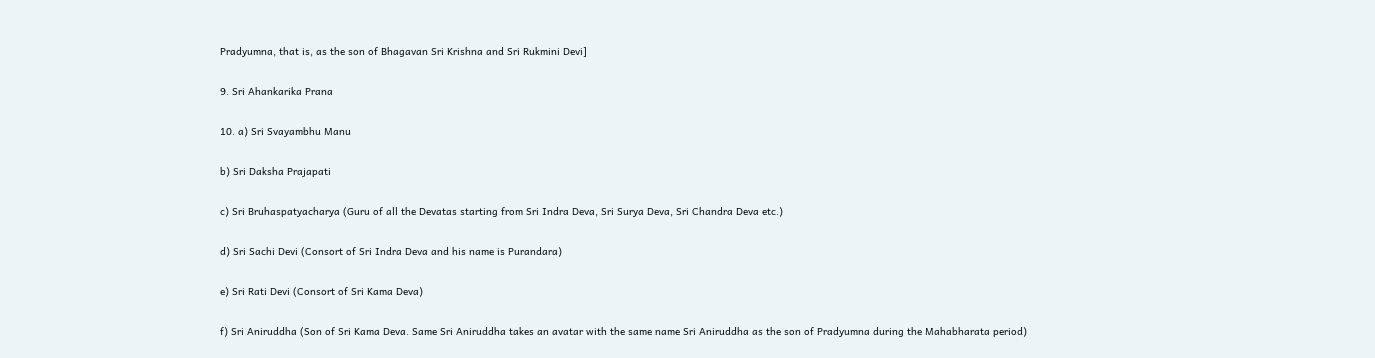Pradyumna, that is, as the son of Bhagavan Sri Krishna and Sri Rukmini Devi]

9. Sri Ahankarika Prana

10. a) Sri Svayambhu Manu

b) Sri Daksha Prajapati

c) Sri Bruhaspatyacharya (Guru of all the Devatas starting from Sri Indra Deva, Sri Surya Deva, Sri Chandra Deva etc.)

d) Sri Sachi Devi (Consort of Sri Indra Deva and his name is Purandara)

e) Sri Rati Devi (Consort of Sri Kama Deva)

f) Sri Aniruddha (Son of Sri Kama Deva. Same Sri Aniruddha takes an avatar with the same name Sri Aniruddha as the son of Pradyumna during the Mahabharata period)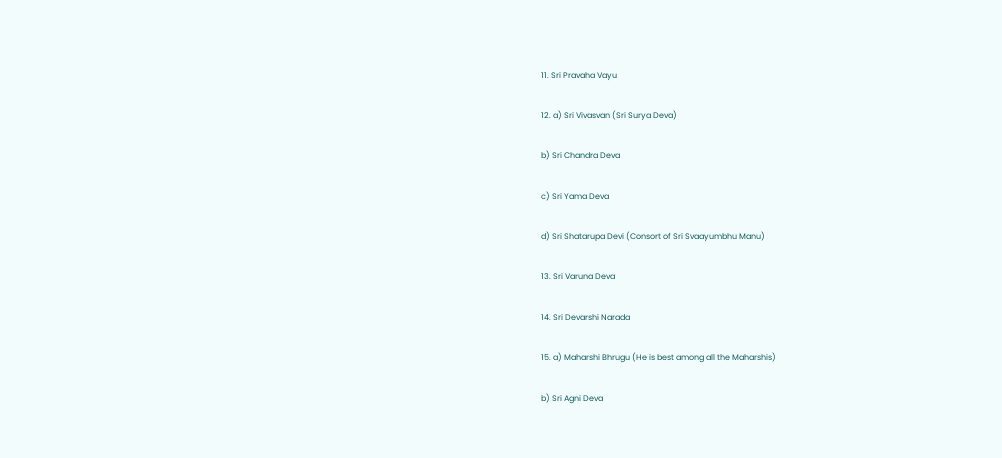11. Sri Pravaha Vayu

12. a) Sri Vivasvan (Sri Surya Deva)

b) Sri Chandra Deva

c) Sri Yama Deva

d) Sri Shatarupa Devi (Consort of Sri Svaayumbhu Manu)

13. Sri Varuna Deva

14. Sri Devarshi Narada

15. a) Maharshi Bhrugu (He is best among all the Maharshis)

b) Sri Agni Deva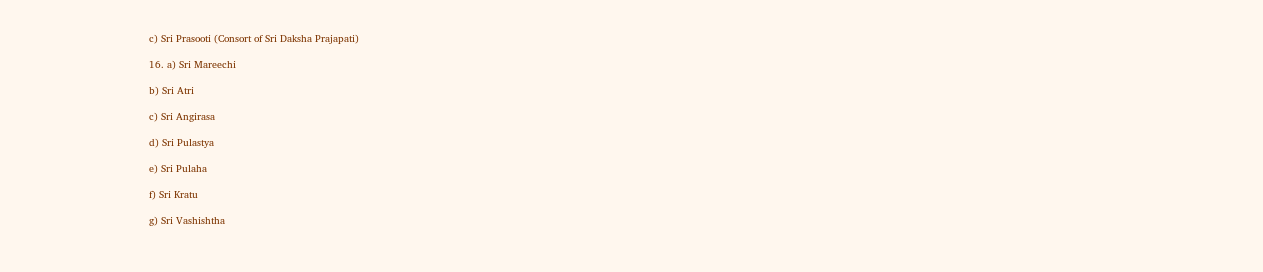c) Sri Prasooti (Consort of Sri Daksha Prajapati)

16. a) Sri Mareechi

b) Sri Atri

c) Sri Angirasa

d) Sri Pulastya

e) Sri Pulaha

f) Sri Kratu

g) Sri Vashishtha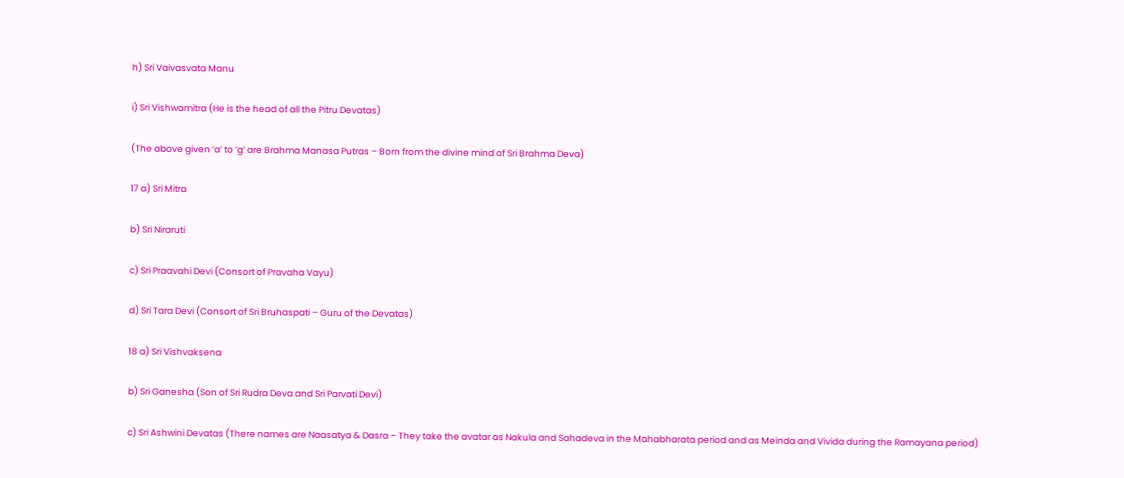h) Sri Vaivasvata Manu

i) Sri Vishwamitra (He is the head of all the Pitru Devatas)

(The above given ‘a’ to ‘g’ are Brahma Manasa Putras – Born from the divine mind of Sri Brahma Deva)

17 a) Sri Mitra

b) Sri Niraruti

c) Sri Praavahi Devi (Consort of Pravaha Vayu)

d) Sri Tara Devi (Consort of Sri Bruhaspati – Guru of the Devatas)

18 a) Sri Vishvaksena

b) Sri Ganesha (Son of Sri Rudra Deva and Sri Parvati Devi)

c) Sri Ashwini Devatas (There names are Naasatya & Dasra – They take the avatar as Nakula and Sahadeva in the Mahabharata period and as Meinda and Vivida during the Ramayana period)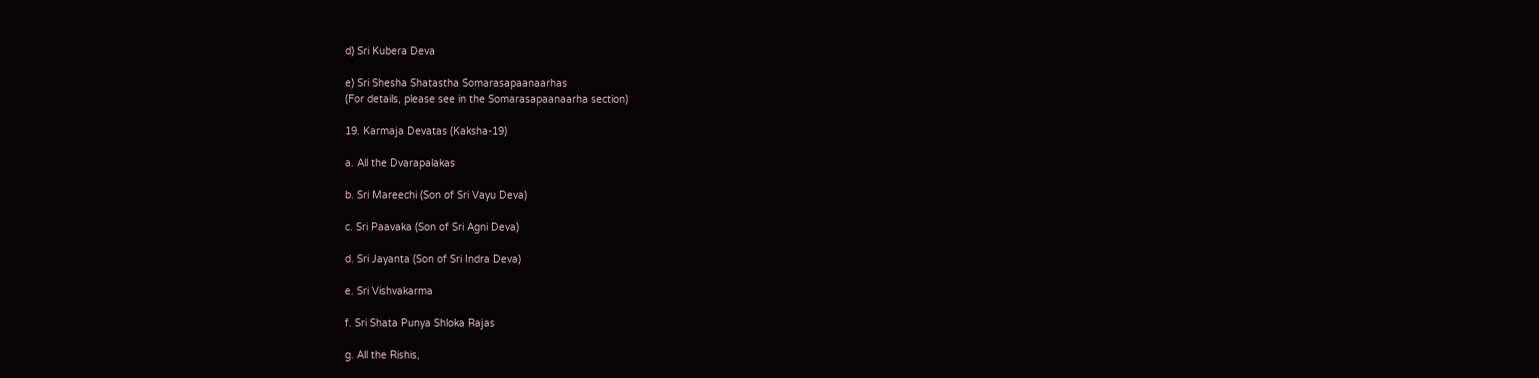d) Sri Kubera Deva

e) Sri Shesha Shatastha Somarasapaanaarhas
(For details, please see in the Somarasapaanaarha section)

19. Karmaja Devatas (Kaksha-19)

a. All the Dvarapalakas

b. Sri Mareechi (Son of Sri Vayu Deva)

c. Sri Paavaka (Son of Sri Agni Deva)

d. Sri Jayanta (Son of Sri Indra Deva)

e. Sri Vishvakarma

f. Sri Shata Punya Shloka Rajas

g. All the Rishis,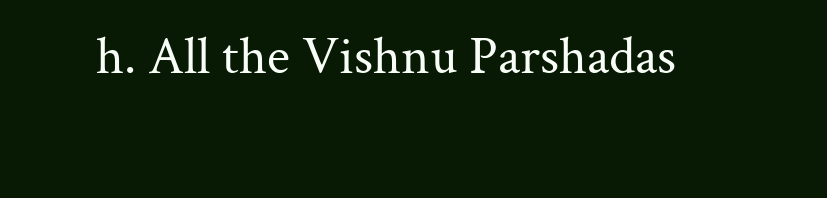h. All the Vishnu Parshadas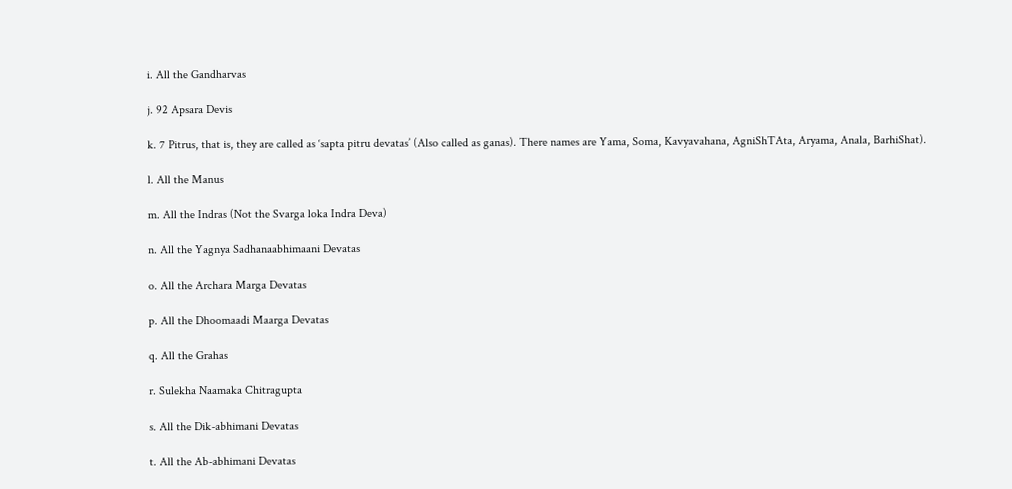i. All the Gandharvas

j. 92 Apsara Devis

k. 7 Pitrus, that is, they are called as ‘sapta pitru devatas’ (Also called as ganas). There names are Yama, Soma, Kavyavahana, AgniShTAta, Aryama, Anala, BarhiShat).

l. All the Manus

m. All the Indras (Not the Svarga loka Indra Deva)

n. All the Yagnya Sadhanaabhimaani Devatas

o. All the Archara Marga Devatas

p. All the Dhoomaadi Maarga Devatas

q. All the Grahas

r. Sulekha Naamaka Chitragupta

s. All the Dik-abhimani Devatas

t. All the Ab-abhimani Devatas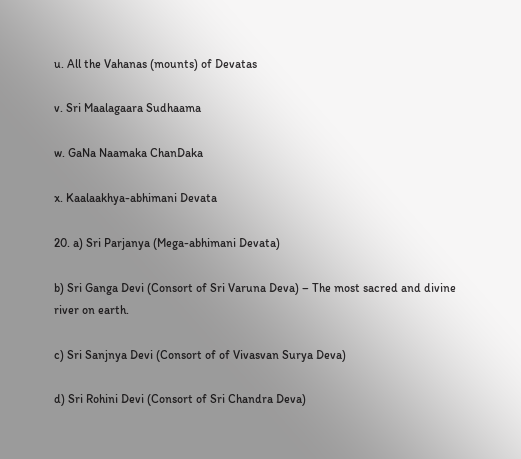u. All the Vahanas (mounts) of Devatas

v. Sri Maalagaara Sudhaama

w. GaNa Naamaka ChanDaka

x. Kaalaakhya-abhimani Devata

20. a) Sri Parjanya (Mega-abhimani Devata)

b) Sri Ganga Devi (Consort of Sri Varuna Deva) – The most sacred and divine river on earth.

c) Sri Sanjnya Devi (Consort of of Vivasvan Surya Deva)

d) Sri Rohini Devi (Consort of Sri Chandra Deva)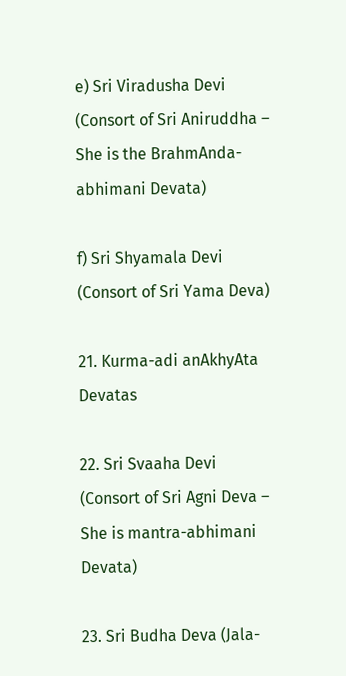e) Sri Viradusha Devi (Consort of Sri Aniruddha – She is the BrahmAnda-abhimani Devata)

f) Sri Shyamala Devi (Consort of Sri Yama Deva)

21. Kurma-adi anAkhyAta Devatas

22. Sri Svaaha Devi (Consort of Sri Agni Deva – She is mantra-abhimani Devata)

23. Sri Budha Deva (Jala-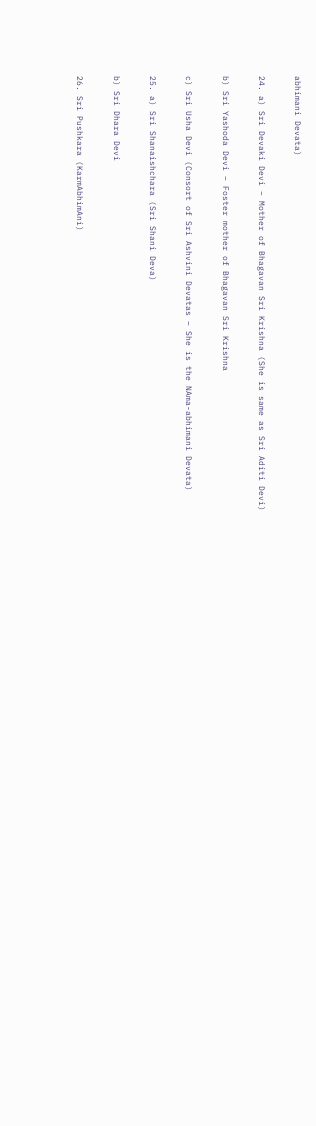abhimani Devata)

24. a) Sri Devaki Devi – Mother of Bhagavan Sri Krishna (She is same as Sri Aditi Devi)

b) Sri Yashoda Devi – Foster mother of Bhagavan Sri Krishna

c) Sri Usha Devi (Consort of Sri Ashvini Devatas – She is the NAma-abhimani Devata)

25. a) Sri Shanaishchara (Sri Shani Deva)

b) Sri Dhara Devi

26. Sri Pushkara (KarmAbhimAni)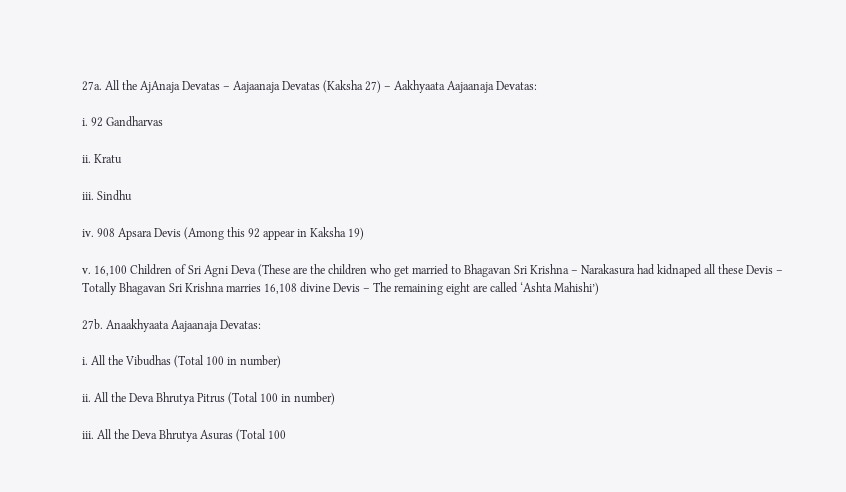27a. All the AjAnaja Devatas – Aajaanaja Devatas (Kaksha 27) – Aakhyaata Aajaanaja Devatas:

i. 92 Gandharvas

ii. Kratu

iii. Sindhu

iv. 908 Apsara Devis (Among this 92 appear in Kaksha 19)

v. 16,100 Children of Sri Agni Deva (These are the children who get married to Bhagavan Sri Krishna – Narakasura had kidnaped all these Devis – Totally Bhagavan Sri Krishna marries 16,108 divine Devis – The remaining eight are called ‘Ashta Mahishi’)

27b. Anaakhyaata Aajaanaja Devatas:

i. All the Vibudhas (Total 100 in number)

ii. All the Deva Bhrutya Pitrus (Total 100 in number)

iii. All the Deva Bhrutya Asuras (Total 100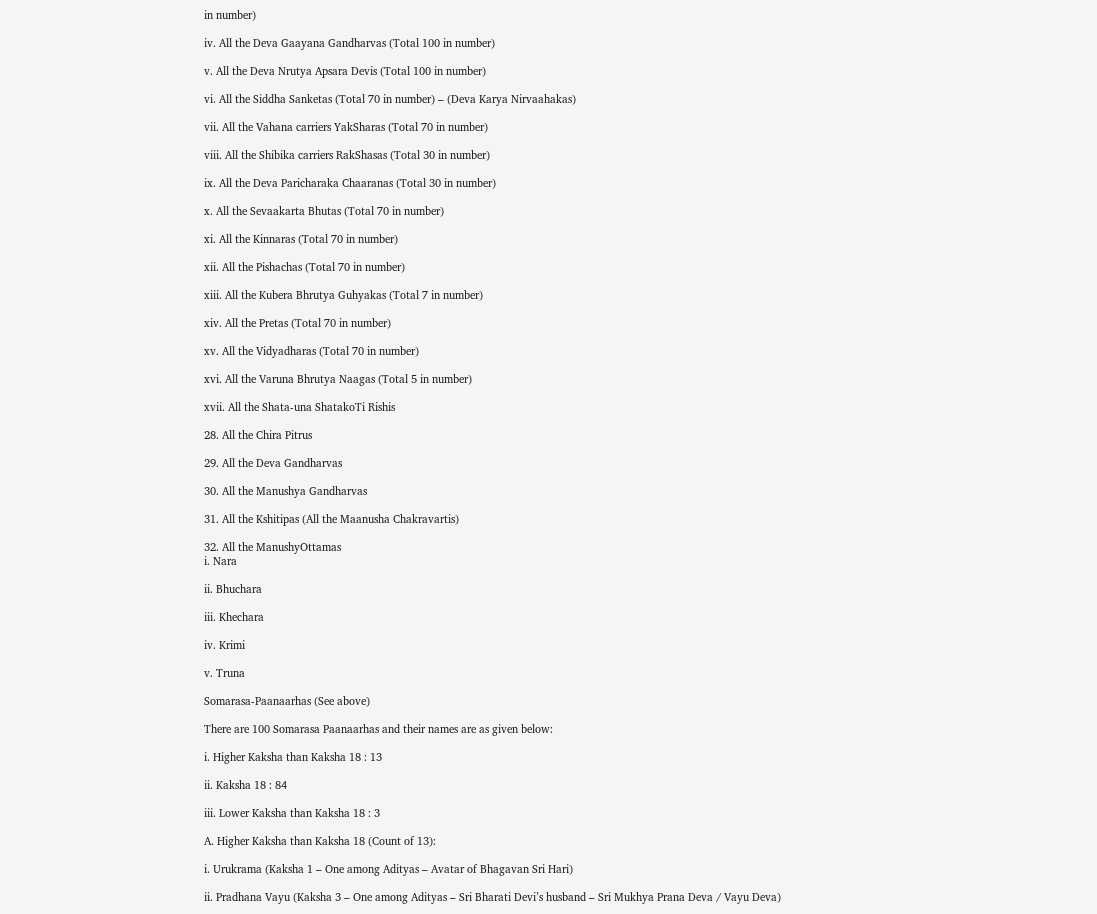in number)

iv. All the Deva Gaayana Gandharvas (Total 100 in number)

v. All the Deva Nrutya Apsara Devis (Total 100 in number)

vi. All the Siddha Sanketas (Total 70 in number) – (Deva Karya Nirvaahakas)

vii. All the Vahana carriers YakSharas (Total 70 in number)

viii. All the Shibika carriers RakShasas (Total 30 in number)

ix. All the Deva Paricharaka Chaaranas (Total 30 in number)

x. All the Sevaakarta Bhutas (Total 70 in number)

xi. All the Kinnaras (Total 70 in number)

xii. All the Pishachas (Total 70 in number)

xiii. All the Kubera Bhrutya Guhyakas (Total 7 in number)

xiv. All the Pretas (Total 70 in number)

xv. All the Vidyadharas (Total 70 in number)

xvi. All the Varuna Bhrutya Naagas (Total 5 in number)

xvii. All the Shata-una ShatakoTi Rishis

28. All the Chira Pitrus

29. All the Deva Gandharvas

30. All the Manushya Gandharvas

31. All the Kshitipas (All the Maanusha Chakravartis)

32. All the ManushyOttamas
i. Nara

ii. Bhuchara

iii. Khechara

iv. Krimi

v. Truna

Somarasa-Paanaarhas (See above)

There are 100 Somarasa Paanaarhas and their names are as given below:

i. Higher Kaksha than Kaksha 18 : 13

ii. Kaksha 18 : 84

iii. Lower Kaksha than Kaksha 18 : 3

A. Higher Kaksha than Kaksha 18 (Count of 13):

i. Urukrama (Kaksha 1 – One among Adityas – Avatar of Bhagavan Sri Hari)

ii. Pradhana Vayu (Kaksha 3 – One among Adityas – Sri Bharati Devi’s husband – Sri Mukhya Prana Deva / Vayu Deva)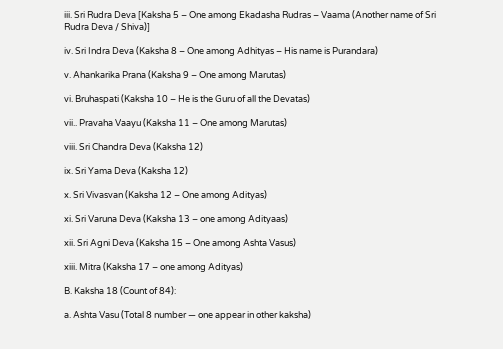iii. Sri Rudra Deva [Kaksha 5 – One among Ekadasha Rudras – Vaama (Another name of Sri Rudra Deva / Shiva)]

iv. Sri Indra Deva (Kaksha 8 – One among Adhityas – His name is Purandara)

v. Ahankarika Prana (Kaksha 9 – One among Marutas)

vi. Bruhaspati (Kaksha 10 – He is the Guru of all the Devatas)

vii.. Pravaha Vaayu (Kaksha 11 – One among Marutas)

viii. Sri Chandra Deva (Kaksha 12)

ix. Sri Yama Deva (Kaksha 12)

x. Sri Vivasvan (Kaksha 12 – One among Adityas)

xi. Sri Varuna Deva (Kaksha 13 – one among Adityaas)

xii. Sri Agni Deva (Kaksha 15 – One among Ashta Vasus)

xiii. Mitra (Kaksha 17 – one among Adityas)

B. Kaksha 18 (Count of 84):

a. Ashta Vasu (Total 8 number — one appear in other kaksha)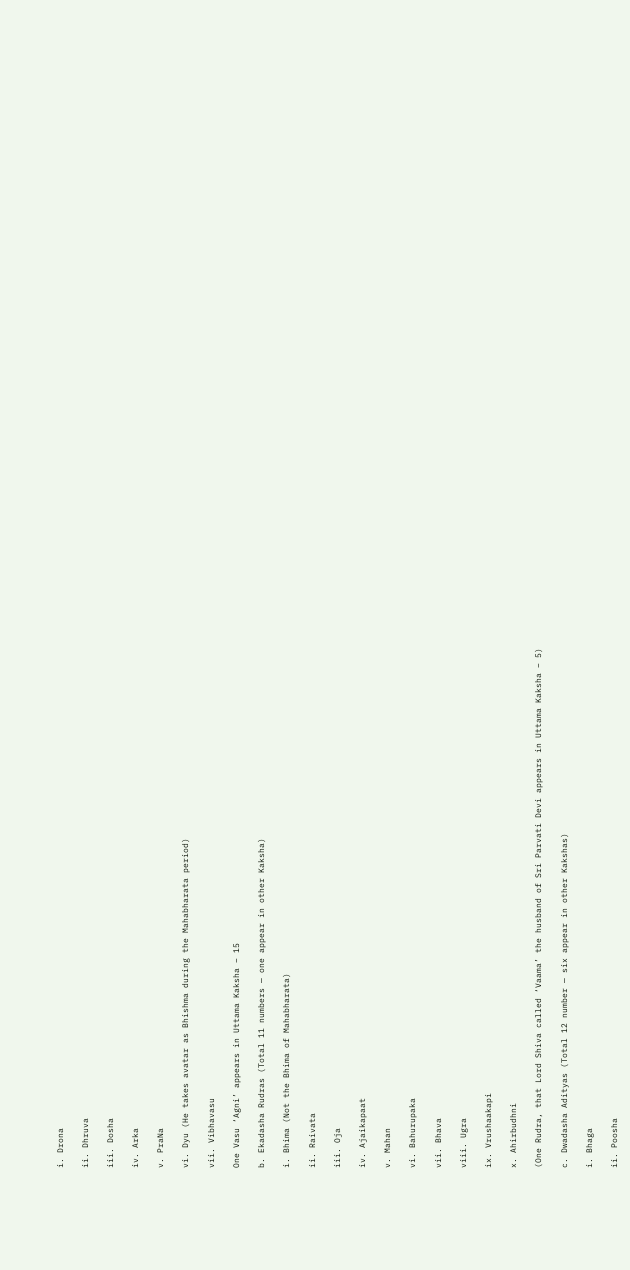i. Drona

ii. Dhruva

iii. Dosha

iv. Arka

v. PraNa

vi. Dyu (He takes avatar as Bhishma during the Mahabharata period)

vii. Vibhavasu

One Vasu ‘Agni’ appears in Uttama Kaksha – 15

b. Ekadasha Rudras (Total 11 numbers — one appear in other Kaksha)

i. Bhima (Not the Bhima of Mahabharata)

ii. Raivata

iii. Oja

iv. Ajaikapaat

v. Mahan

vi. Bahurupaka

vii. Bhava

viii. Ugra

ix. Vrushaakapi

x. Ahirbudhni

(One Rudra, that Lord Shiva called ‘Vaama’ the husband of Sri Parvati Devi appears in Uttama Kaksha – 5)

c. Dwadasha Adityas (Total 12 number — six appear in other Kakshas)

i. Bhaga

ii. Poosha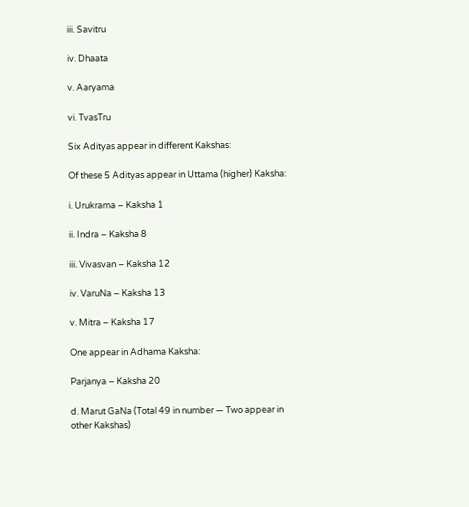iii. Savitru

iv. Dhaata

v. Aaryama

vi. TvasTru

Six Adityas appear in different Kakshas:

Of these 5 Adityas appear in Uttama (higher) Kaksha:

i. Urukrama – Kaksha 1

ii. Indra – Kaksha 8

iii. Vivasvan – Kaksha 12

iv. VaruNa – Kaksha 13

v. Mitra – Kaksha 17

One appear in Adhama Kaksha:

Parjanya – Kaksha 20

d. Marut GaNa (Total 49 in number — Two appear in other Kakshas)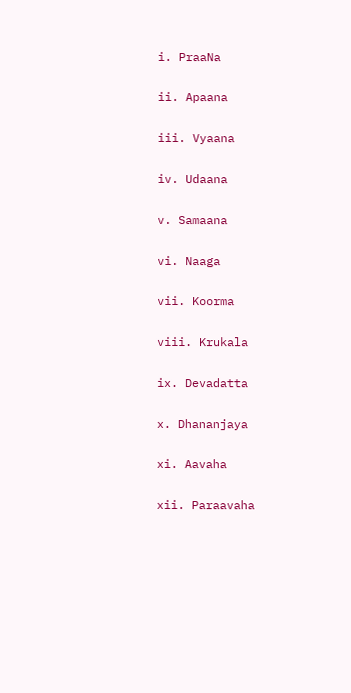i. PraaNa

ii. Apaana

iii. Vyaana

iv. Udaana

v. Samaana

vi. Naaga

vii. Koorma

viii. Krukala

ix. Devadatta

x. Dhananjaya

xi. Aavaha

xii. Paraavaha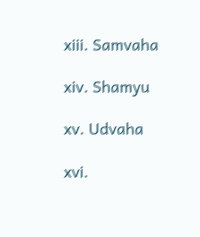xiii. Samvaha

xiv. Shamyu

xv. Udvaha

xvi.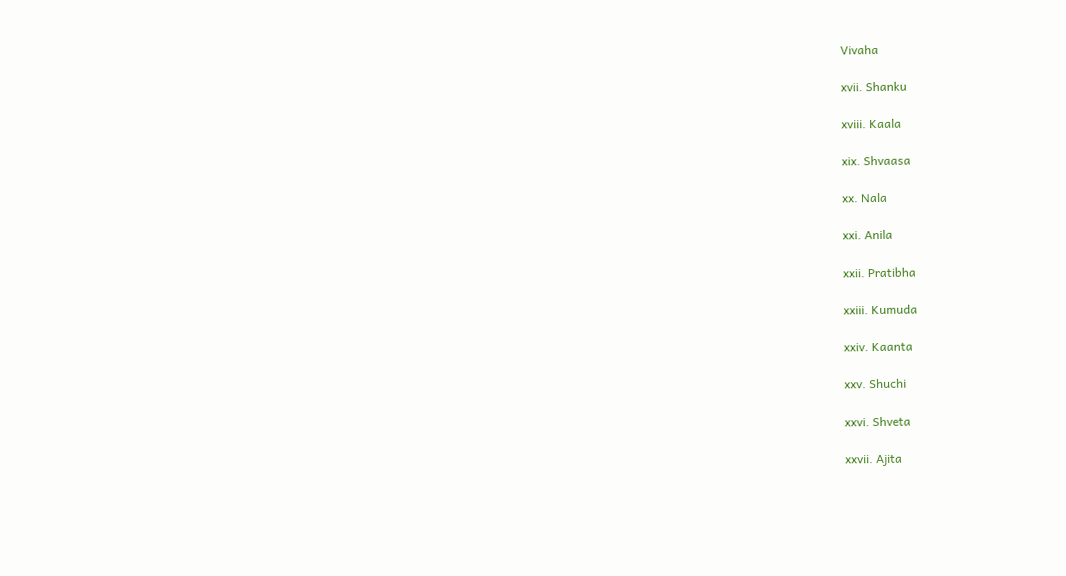Vivaha

xvii. Shanku

xviii. Kaala

xix. Shvaasa

xx. Nala

xxi. Anila

xxii. Pratibha

xxiii. Kumuda

xxiv. Kaanta

xxv. Shuchi

xxvi. Shveta

xxvii. Ajita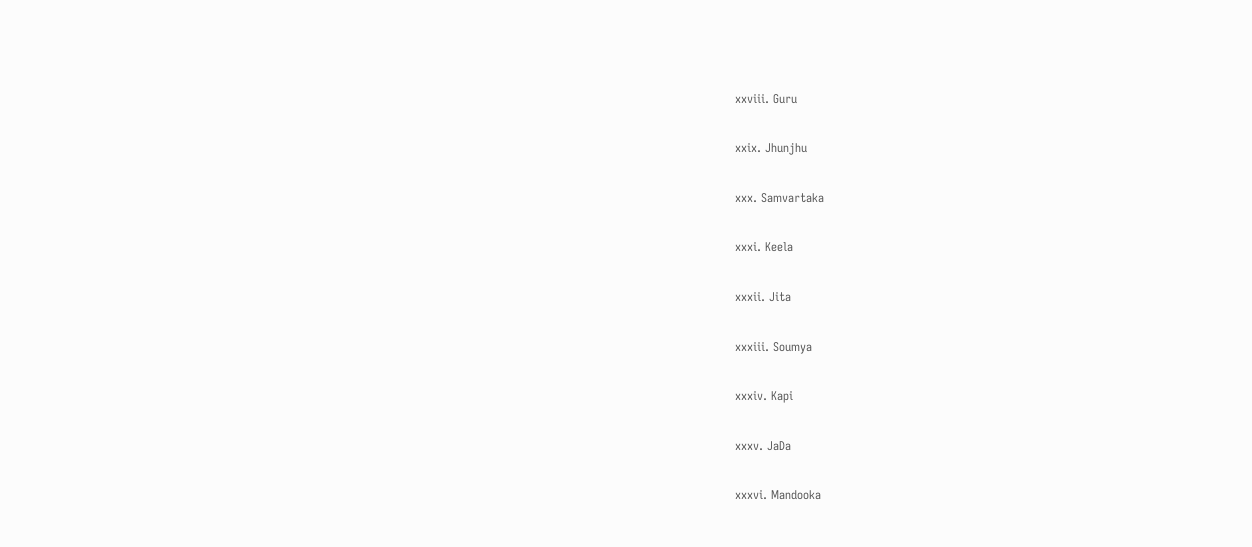xxviii. Guru

xxix. Jhunjhu

xxx. Samvartaka

xxxi. Keela

xxxii. Jita

xxxiii. Soumya

xxxiv. Kapi

xxxv. JaDa

xxxvi. Mandooka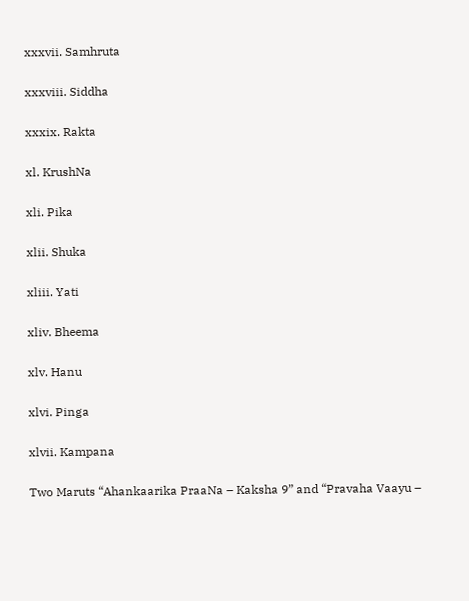xxxvii. Samhruta

xxxviii. Siddha

xxxix. Rakta

xl. KrushNa

xli. Pika

xlii. Shuka

xliii. Yati

xliv. Bheema

xlv. Hanu

xlvi. Pinga

xlvii. Kampana

Two Maruts “Ahankaarika PraaNa – Kaksha 9” and “Pravaha Vaayu –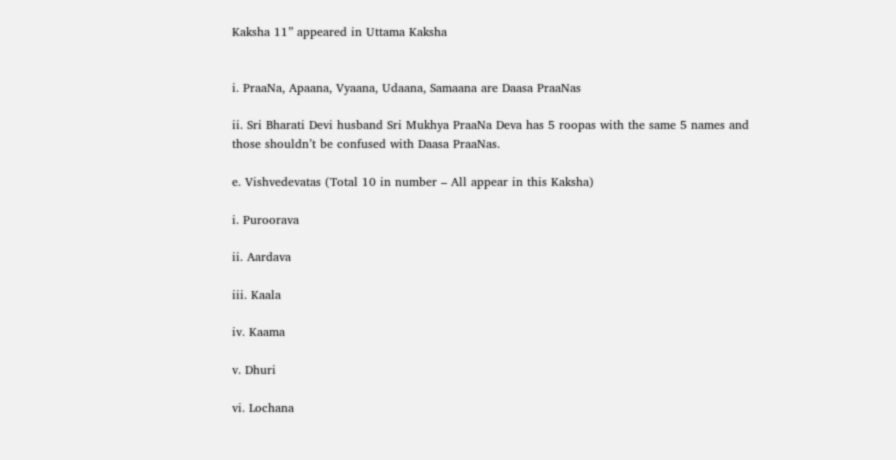Kaksha 11” appeared in Uttama Kaksha


i. PraaNa, Apaana, Vyaana, Udaana, Samaana are Daasa PraaNas

ii. Sri Bharati Devi husband Sri Mukhya PraaNa Deva has 5 roopas with the same 5 names and those shouldn’t be confused with Daasa PraaNas.

e. Vishvedevatas (Total 10 in number – All appear in this Kaksha)

i. Puroorava

ii. Aardava

iii. Kaala

iv. Kaama

v. Dhuri

vi. Lochana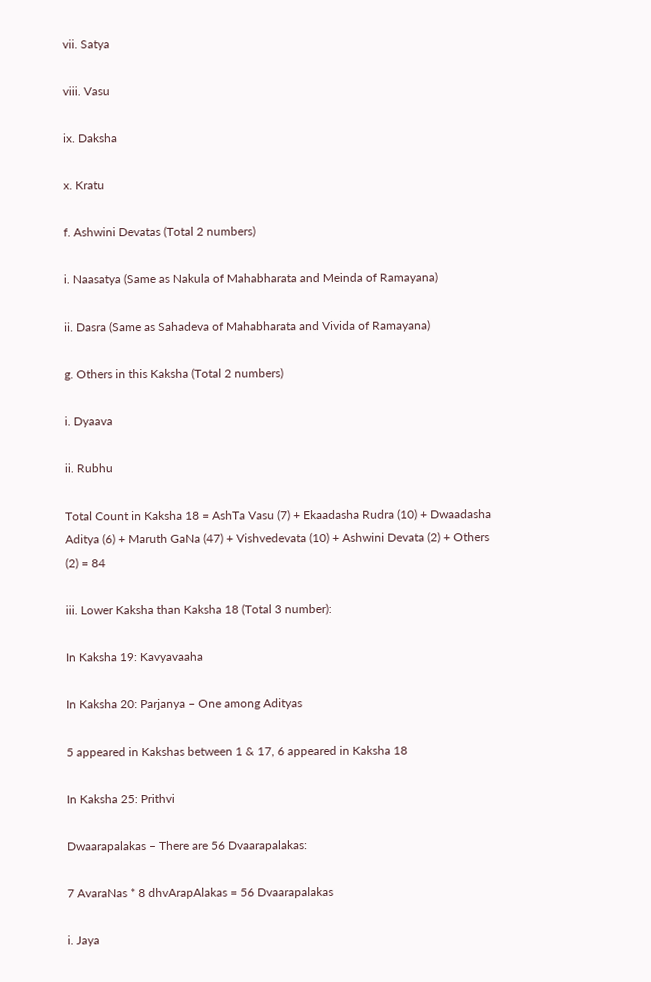vii. Satya

viii. Vasu

ix. Daksha

x. Kratu

f. Ashwini Devatas (Total 2 numbers)

i. Naasatya (Same as Nakula of Mahabharata and Meinda of Ramayana)

ii. Dasra (Same as Sahadeva of Mahabharata and Vivida of Ramayana)

g. Others in this Kaksha (Total 2 numbers)

i. Dyaava

ii. Rubhu

Total Count in Kaksha 18 = AshTa Vasu (7) + Ekaadasha Rudra (10) + Dwaadasha Aditya (6) + Maruth GaNa (47) + Vishvedevata (10) + Ashwini Devata (2) + Others (2) = 84

iii. Lower Kaksha than Kaksha 18 (Total 3 number):

In Kaksha 19: Kavyavaaha

In Kaksha 20: Parjanya – One among Adityas

5 appeared in Kakshas between 1 & 17, 6 appeared in Kaksha 18

In Kaksha 25: Prithvi

Dwaarapalakas – There are 56 Dvaarapalakas:

7 AvaraNas * 8 dhvArapAlakas = 56 Dvaarapalakas

i. Jaya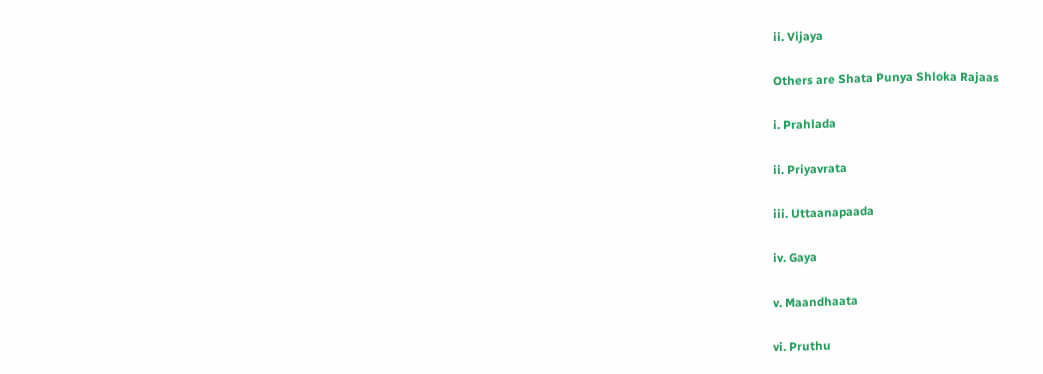ii. Vijaya

Others are Shata Punya Shloka Rajaas

i. Prahlada

ii. Priyavrata

iii. Uttaanapaada

iv. Gaya

v. Maandhaata

vi. Pruthu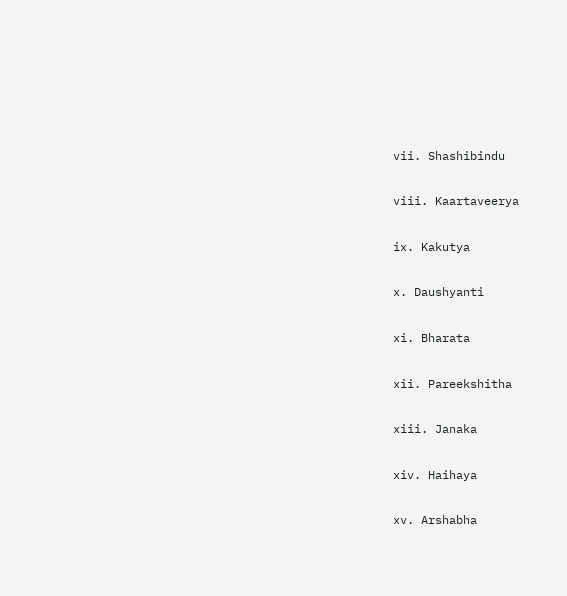vii. Shashibindu

viii. Kaartaveerya

ix. Kakutya

x. Daushyanti

xi. Bharata

xii. Pareekshitha

xiii. Janaka

xiv. Haihaya

xv. Arshabha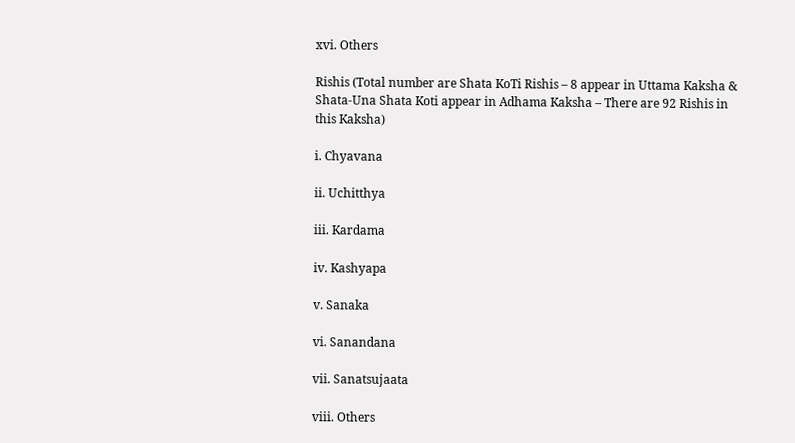xvi. Others

Rishis (Total number are Shata KoTi Rishis – 8 appear in Uttama Kaksha & Shata-Una Shata Koti appear in Adhama Kaksha – There are 92 Rishis in this Kaksha)

i. Chyavana

ii. Uchitthya

iii. Kardama

iv. Kashyapa

v. Sanaka

vi. Sanandana

vii. Sanatsujaata

viii. Others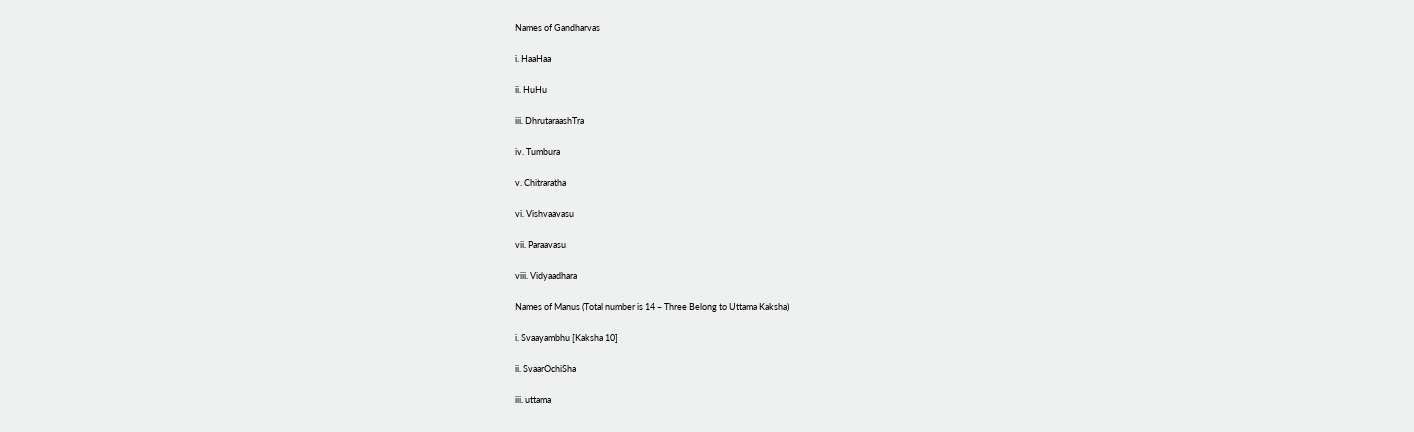Names of Gandharvas

i. HaaHaa

ii. HuHu

iii. DhrutaraashTra

iv. Tumbura

v. Chitraratha

vi. Vishvaavasu

vii. Paraavasu

viii. Vidyaadhara

Names of Manus (Total number is 14 – Three Belong to Uttama Kaksha)

i. Svaayambhu [Kaksha 10]

ii. SvaarOchiSha

iii. uttama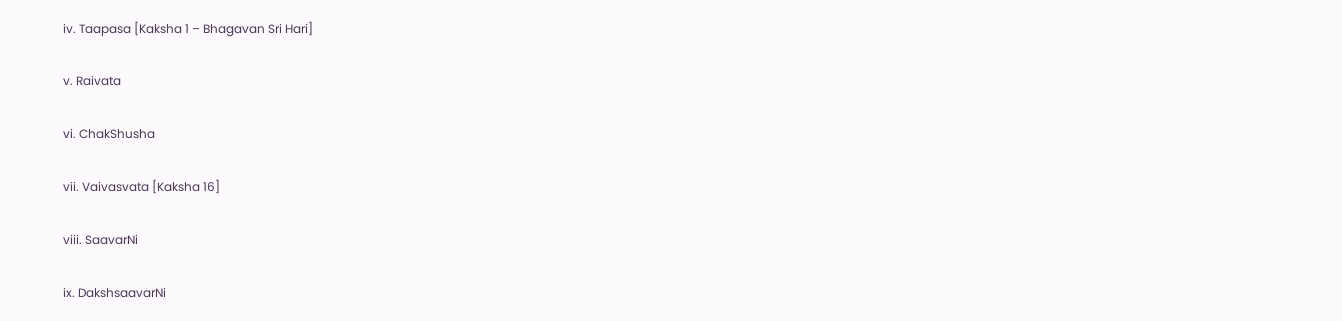iv. Taapasa [Kaksha 1 – Bhagavan Sri Hari]

v. Raivata

vi. ChakShusha

vii. Vaivasvata [Kaksha 16]

viii. SaavarNi

ix. DakshsaavarNi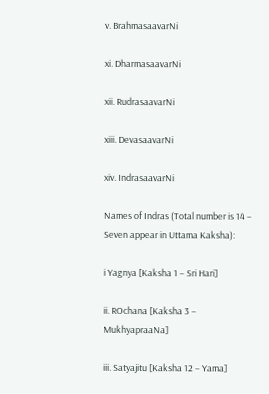v. BrahmasaavarNi

xi. DharmasaavarNi

xii. RudrasaavarNi

xiii. DevasaavarNi

xiv. IndrasaavarNi

Names of Indras (Total number is 14 – Seven appear in Uttama Kaksha):

i Yagnya [Kaksha 1 – Sri Hari]

ii. ROchana [Kaksha 3 – MukhyapraaNa]

iii. Satyajitu [Kaksha 12 – Yama]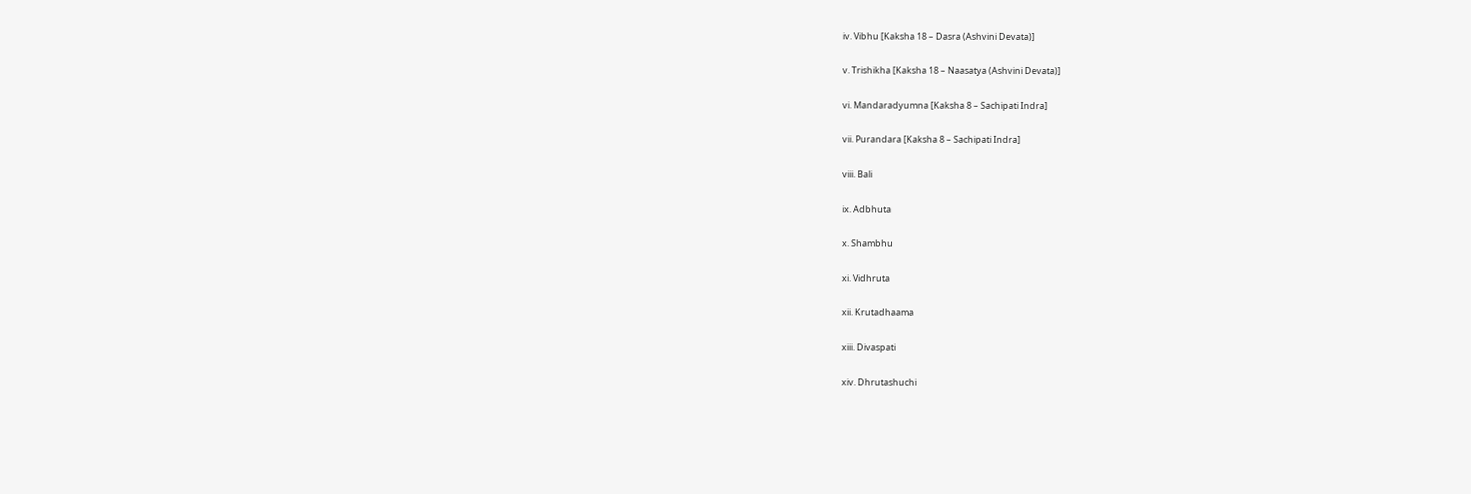iv. Vibhu [Kaksha 18 – Dasra (Ashvini Devata)]

v. Trishikha [Kaksha 18 – Naasatya (Ashvini Devata)]

vi. Mandaradyumna [Kaksha 8 – Sachipati Indra]

vii. Purandara [Kaksha 8 – Sachipati Indra]

viii. Bali

ix. Adbhuta

x. Shambhu

xi. Vidhruta

xii. Krutadhaama

xiii. Divaspati

xiv. Dhrutashuchi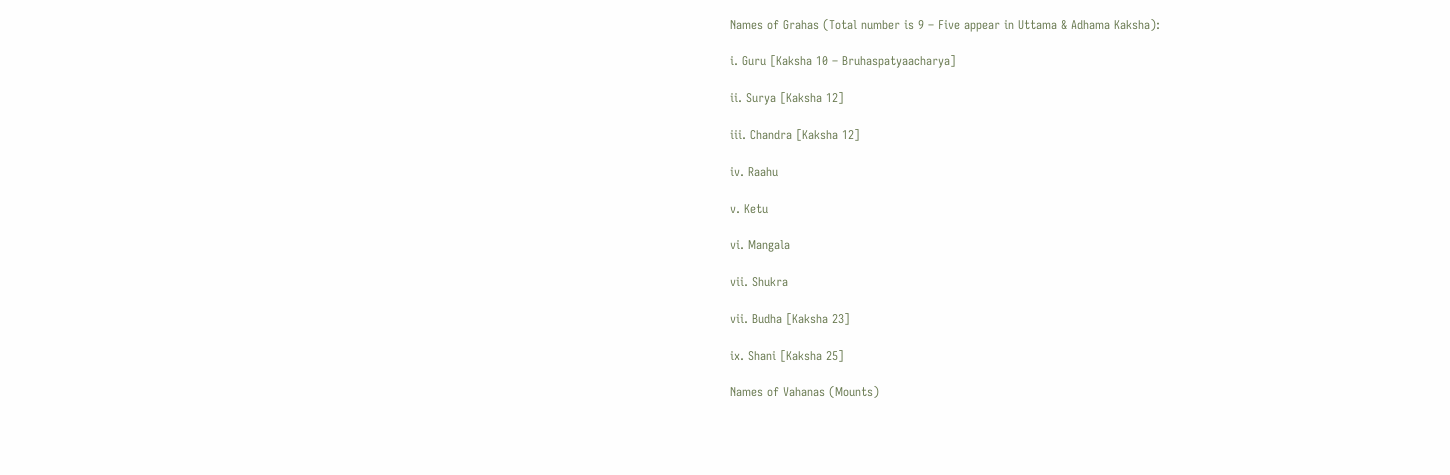Names of Grahas (Total number is 9 – Five appear in Uttama & Adhama Kaksha):

i. Guru [Kaksha 10 – Bruhaspatyaacharya]

ii. Surya [Kaksha 12]

iii. Chandra [Kaksha 12]

iv. Raahu

v. Ketu

vi. Mangala

vii. Shukra

vii. Budha [Kaksha 23]

ix. Shani [Kaksha 25]

Names of Vahanas (Mounts)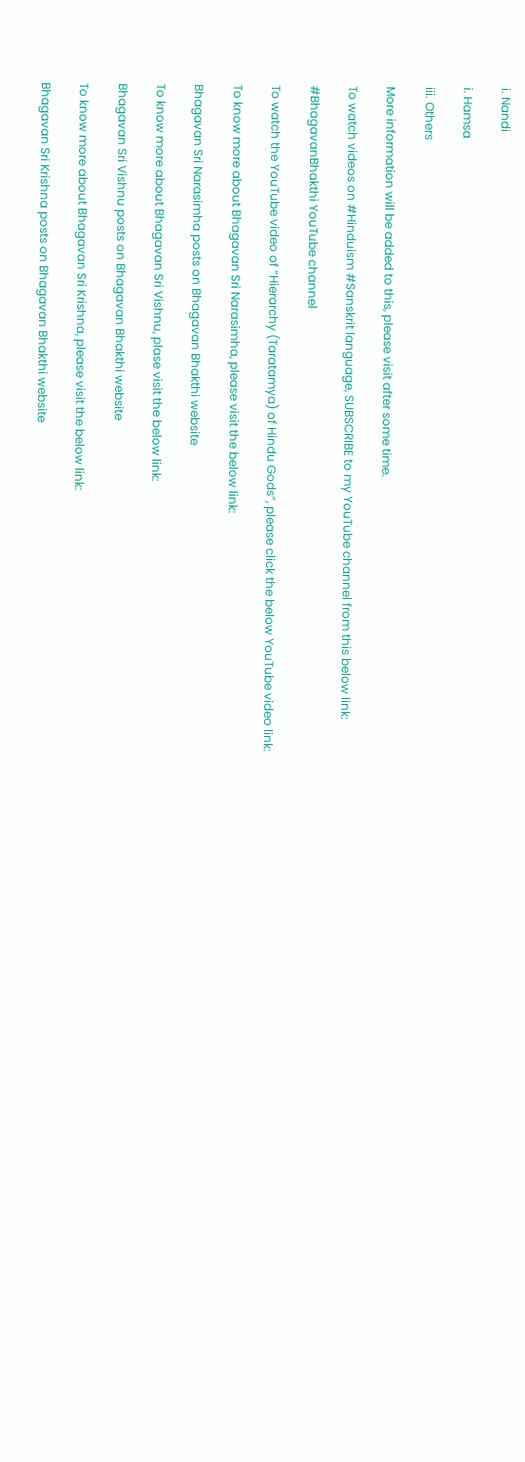i. Nandi

i. Hamsa

iii. Others

More information will be added to this, please visit after some time.

To watch videos on #Hinduism #Sanskrit language, SUBSCRIBE to my YouTube channel from this below link:

#BhagavanBhakthi YouTube channel

To watch the YouTube video of “Hierarchy (Taratamya) of Hindu Gods”, please click the below YouTube video link:

To know more about Bhagavan Sri Narasimha, please visit the below link:

Bhagavan Sri Narasimha posts on Bhagavan Bhakthi website

To know more about Bhagavan Sri Vishnu, plase visit the below link:

Bhagavan Sri Vishnu posts on Bhagavan Bhakthi website

To know more about Bhagavan Sri Krishna, please visit the below link:

Bhagavan Sri Krishna posts on Bhagavan Bhakthi website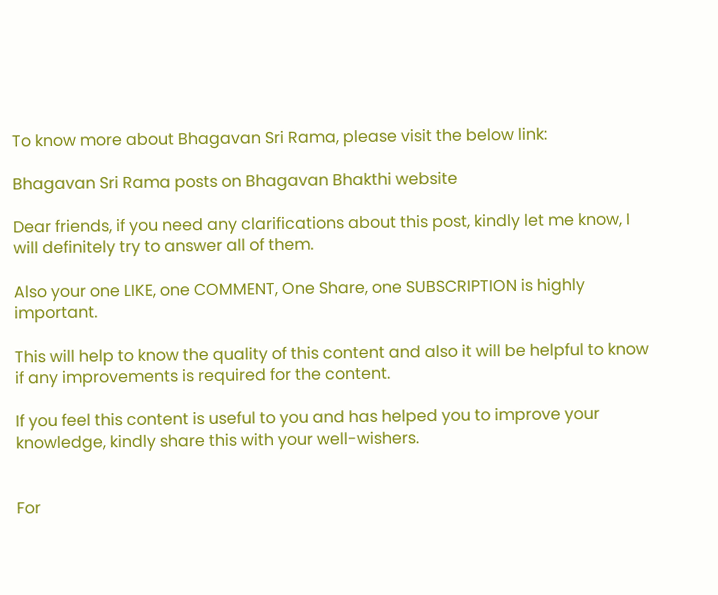To know more about Bhagavan Sri Rama, please visit the below link:

Bhagavan Sri Rama posts on Bhagavan Bhakthi website

Dear friends, if you need any clarifications about this post, kindly let me know, I will definitely try to answer all of them.

Also your one LIKE, one COMMENT, One Share, one SUBSCRIPTION is highly important.

This will help to know the quality of this content and also it will be helpful to know if any improvements is required for the content.

If you feel this content is useful to you and has helped you to improve your knowledge, kindly share this with your well-wishers.


For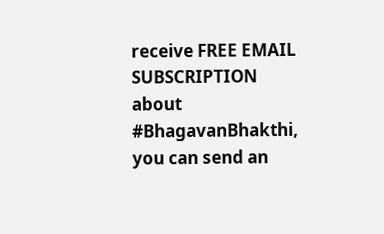receive FREE EMAIL SUBSCRIPTION about #BhagavanBhakthi, you can send an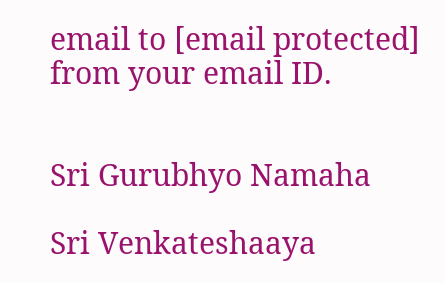email to [email protected] from your email ID.


Sri Gurubhyo Namaha

Sri Venkateshaaya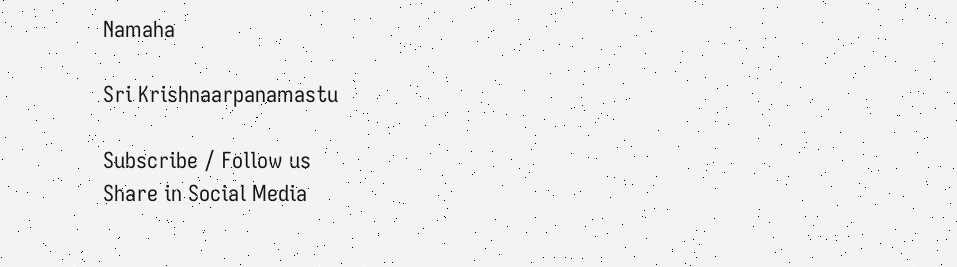Namaha

Sri Krishnaarpanamastu

Subscribe / Follow us
Share in Social Media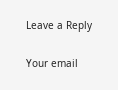Leave a Reply

Your email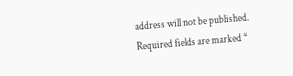address will not be published. Required fields are marked *